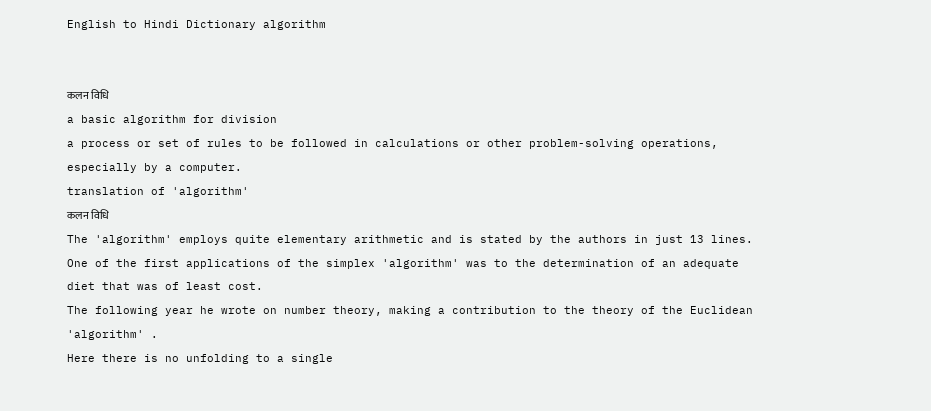English to Hindi Dictionary algorithm


कलन विधि
a basic algorithm for division
a process or set of rules to be followed in calculations or other problem-solving operations, especially by a computer.
translation of 'algorithm'
कलन विधि
The 'algorithm' employs quite elementary arithmetic and is stated by the authors in just 13 lines.
One of the first applications of the simplex 'algorithm' was to the determination of an adequate diet that was of least cost.
The following year he wrote on number theory, making a contribution to the theory of the Euclidean 'algorithm' .
Here there is no unfolding to a single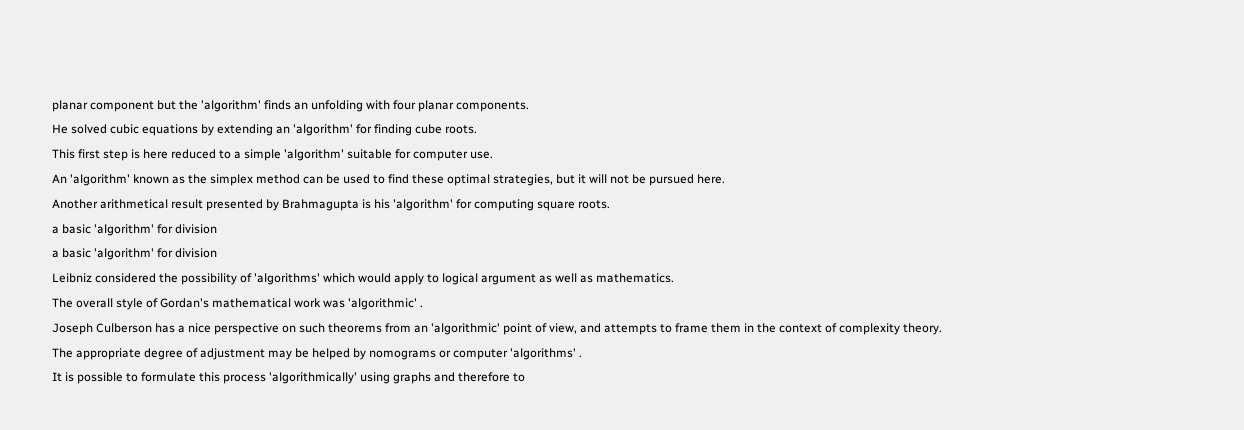planar component but the 'algorithm' finds an unfolding with four planar components.
He solved cubic equations by extending an 'algorithm' for finding cube roots.
This first step is here reduced to a simple 'algorithm' suitable for computer use.
An 'algorithm' known as the simplex method can be used to find these optimal strategies, but it will not be pursued here.
Another arithmetical result presented by Brahmagupta is his 'algorithm' for computing square roots.
a basic 'algorithm' for division
a basic 'algorithm' for division
Leibniz considered the possibility of 'algorithms' which would apply to logical argument as well as mathematics.
The overall style of Gordan's mathematical work was 'algorithmic' .
Joseph Culberson has a nice perspective on such theorems from an 'algorithmic' point of view, and attempts to frame them in the context of complexity theory.
The appropriate degree of adjustment may be helped by nomograms or computer 'algorithms' .
It is possible to formulate this process 'algorithmically' using graphs and therefore to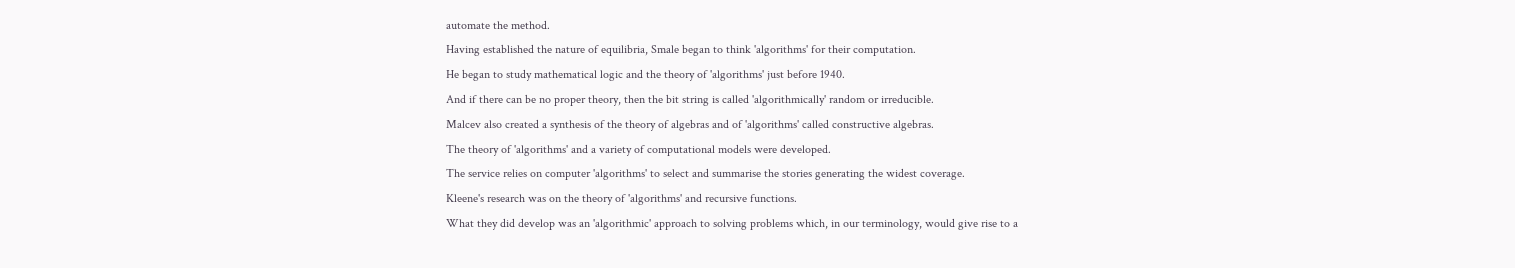automate the method.
Having established the nature of equilibria, Smale began to think 'algorithms' for their computation.
He began to study mathematical logic and the theory of 'algorithms' just before 1940.
And if there can be no proper theory, then the bit string is called 'algorithmically' random or irreducible.
Malcev also created a synthesis of the theory of algebras and of 'algorithms' called constructive algebras.
The theory of 'algorithms' and a variety of computational models were developed.
The service relies on computer 'algorithms' to select and summarise the stories generating the widest coverage.
Kleene's research was on the theory of 'algorithms' and recursive functions.
What they did develop was an 'algorithmic' approach to solving problems which, in our terminology, would give rise to a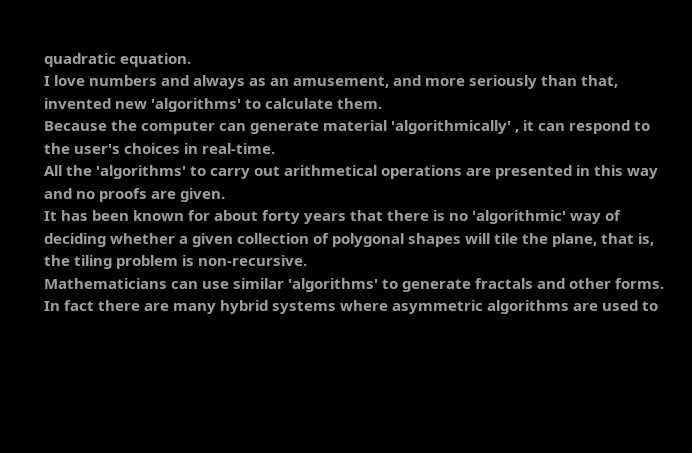quadratic equation.
I love numbers and always as an amusement, and more seriously than that, invented new 'algorithms' to calculate them.
Because the computer can generate material 'algorithmically' , it can respond to the user's choices in real-time.
All the 'algorithms' to carry out arithmetical operations are presented in this way and no proofs are given.
It has been known for about forty years that there is no 'algorithmic' way of deciding whether a given collection of polygonal shapes will tile the plane, that is, the tiling problem is non-recursive.
Mathematicians can use similar 'algorithms' to generate fractals and other forms.
In fact there are many hybrid systems where asymmetric algorithms are used to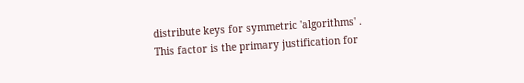distribute keys for symmetric 'algorithms' .
This factor is the primary justification for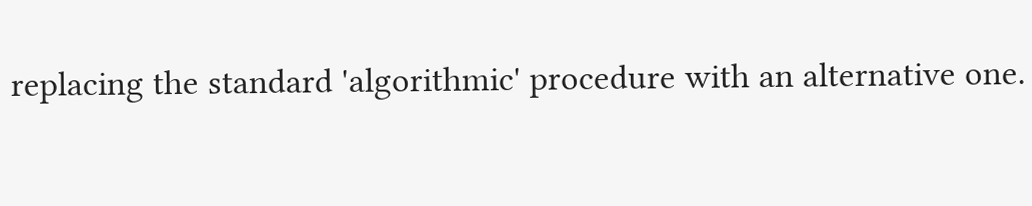replacing the standard 'algorithmic' procedure with an alternative one.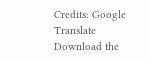Credits: Google Translate
Download the